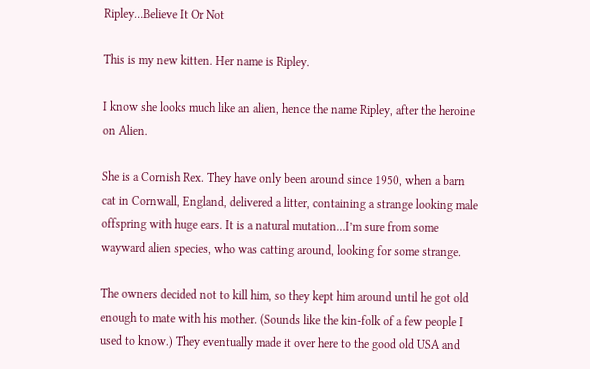Ripley…Believe It Or Not

This is my new kitten. Her name is Ripley.

I know she looks much like an alien, hence the name Ripley, after the heroine on Alien.

She is a Cornish Rex. They have only been around since 1950, when a barn cat in Cornwall, England, delivered a litter, containing a strange looking male offspring with huge ears. It is a natural mutation…I’m sure from some wayward alien species, who was catting around, looking for some strange.

The owners decided not to kill him, so they kept him around until he got old enough to mate with his mother. (Sounds like the kin-folk of a few people I used to know.) They eventually made it over here to the good old USA and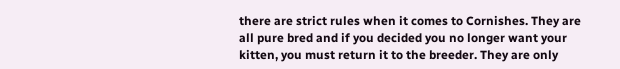there are strict rules when it comes to Cornishes. They are all pure bred and if you decided you no longer want your kitten, you must return it to the breeder. They are only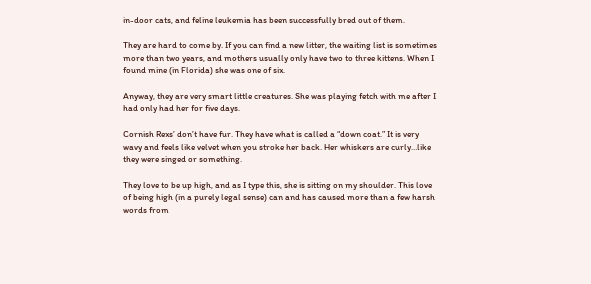in-door cats, and feline leukemia has been successfully bred out of them.

They are hard to come by. If you can find a new litter, the waiting list is sometimes more than two years, and mothers usually only have two to three kittens. When I found mine (in Florida) she was one of six.

Anyway, they are very smart little creatures. She was playing fetch with me after I had only had her for five days.

Cornish Rexs’ don’t have fur. They have what is called a “down coat.” It is very wavy and feels like velvet when you stroke her back. Her whiskers are curly…like they were singed or something.

They love to be up high, and as I type this, she is sitting on my shoulder. This love of being high (in a purely legal sense) can and has caused more than a few harsh words from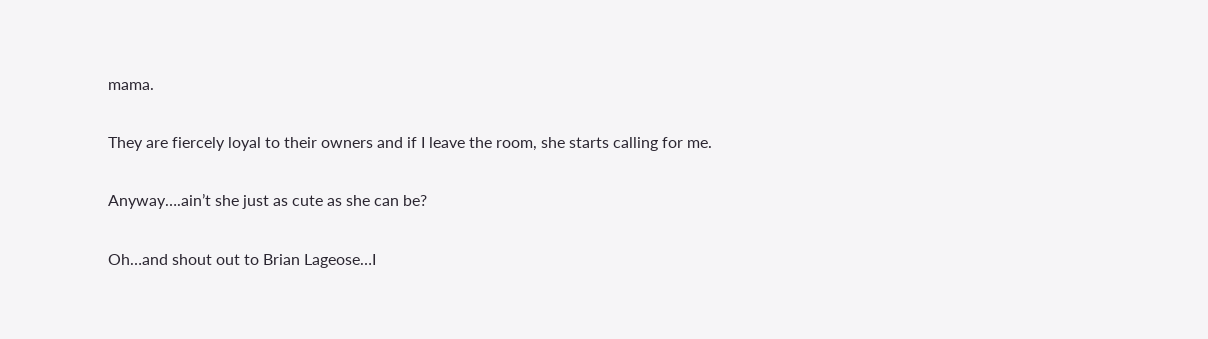mama.

They are fiercely loyal to their owners and if I leave the room, she starts calling for me.

Anyway….ain’t she just as cute as she can be?

Oh…and shout out to Brian Lageose…I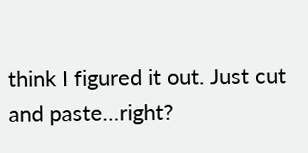think I figured it out. Just cut and paste…right?